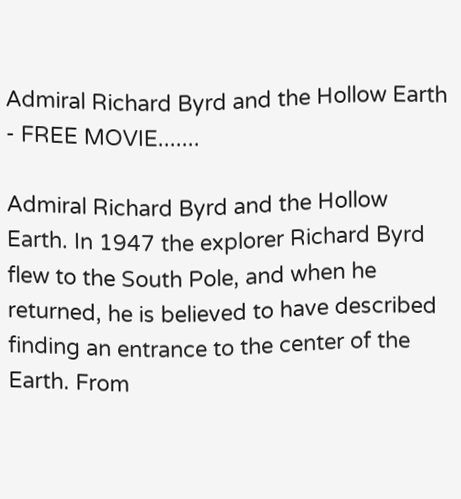Admiral Richard Byrd and the Hollow Earth - FREE MOVIE.......

Admiral Richard Byrd and the Hollow Earth. In 1947 the explorer Richard Byrd flew to the South Pole, and when he returned, he is believed to have described finding an entrance to the center of the Earth. From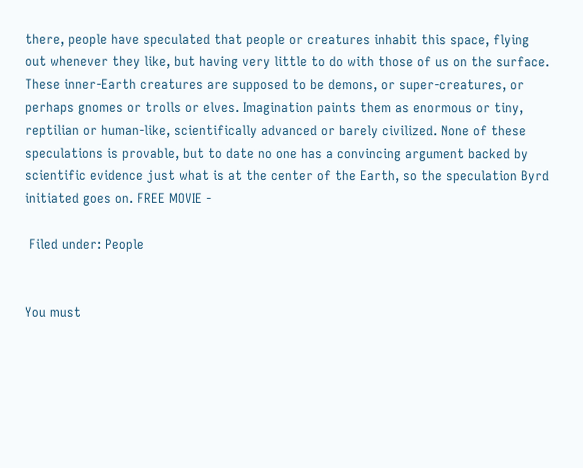there, people have speculated that people or creatures inhabit this space, flying out whenever they like, but having very little to do with those of us on the surface. These inner-Earth creatures are supposed to be demons, or super-creatures, or perhaps gnomes or trolls or elves. Imagination paints them as enormous or tiny, reptilian or human-like, scientifically advanced or barely civilized. None of these speculations is provable, but to date no one has a convincing argument backed by scientific evidence just what is at the center of the Earth, so the speculation Byrd initiated goes on. FREE MOVIE -

 Filed under: People


You must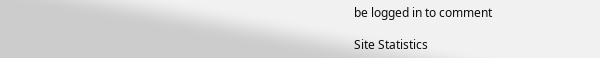be logged in to comment

Site Statistics